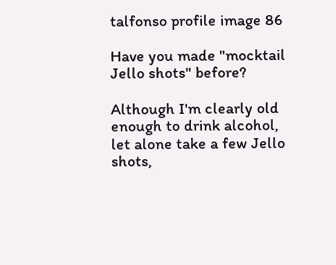talfonso profile image 86

Have you made "mocktail Jello shots" before?

Although I'm clearly old enough to drink alcohol, let alone take a few Jello shots,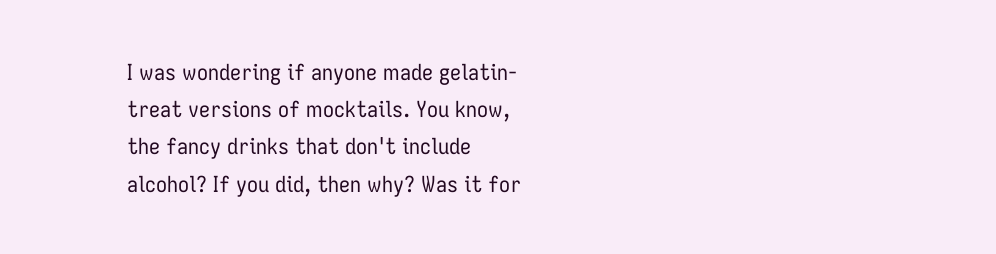I was wondering if anyone made gelatin-treat versions of mocktails. You know, the fancy drinks that don't include alcohol? If you did, then why? Was it for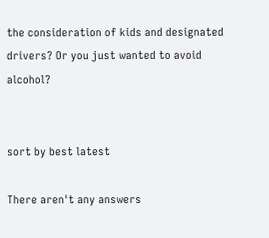the consideration of kids and designated drivers? Or you just wanted to avoid alcohol?


sort by best latest

There aren't any answers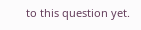to this question yet.